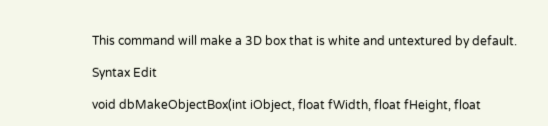This command will make a 3D box that is white and untextured by default.

Syntax Edit

void dbMakeObjectBox(int iObject, float fWidth, float fHeight, float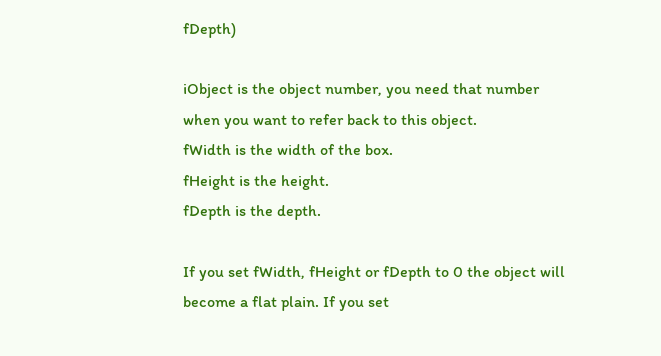fDepth)

iObject is the object number, you need that number when you want to refer back to this object.
fWidth is the width of the box.
fHeight is the height.
fDepth is the depth.

If you set fWidth, fHeight or fDepth to 0 the object will become a flat plain. If you set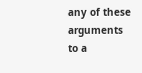any of these arguments to a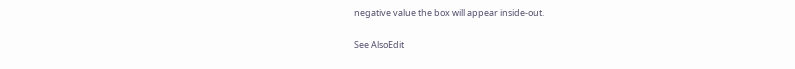negative value the box will appear inside-out.

See AlsoEdit